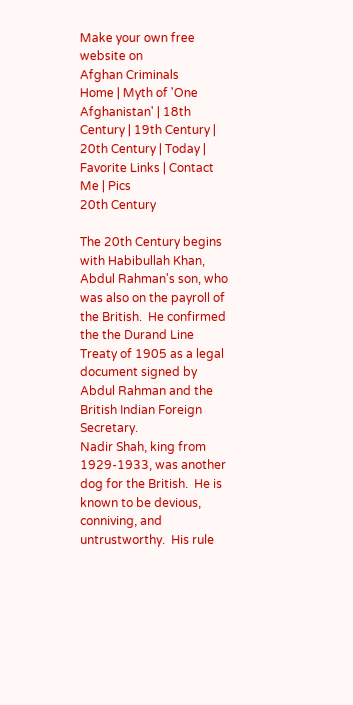Make your own free website on
Afghan Criminals
Home | Myth of 'One Afghanistan' | 18th Century | 19th Century | 20th Century | Today | Favorite Links | Contact Me | Pics
20th Century

The 20th Century begins with Habibullah Khan, Abdul Rahman's son, who was also on the payroll of the British.  He confirmed the the Durand Line Treaty of 1905 as a legal document signed by Abdul Rahman and the British Indian Foreign Secretary.
Nadir Shah, king from 1929-1933, was another dog for the British.  He is known to be devious, conniving, and untrustworthy.  His rule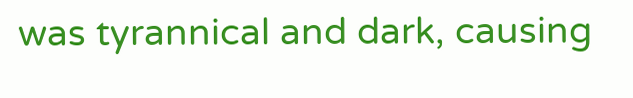was tyrannical and dark, causing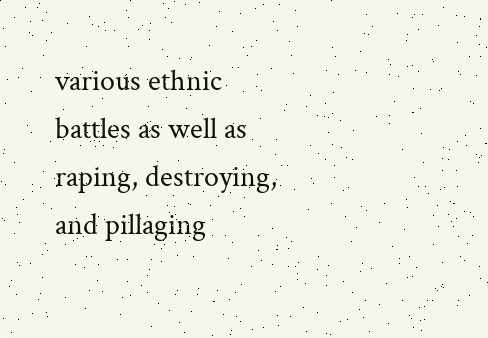various ethnic battles as well as raping, destroying, and pillaging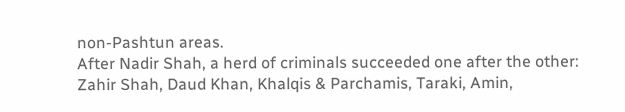non-Pashtun areas.
After Nadir Shah, a herd of criminals succeeded one after the other: Zahir Shah, Daud Khan, Khalqis & Parchamis, Taraki, Amin,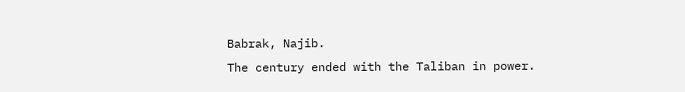Babrak, Najib.
The century ended with the Taliban in power.